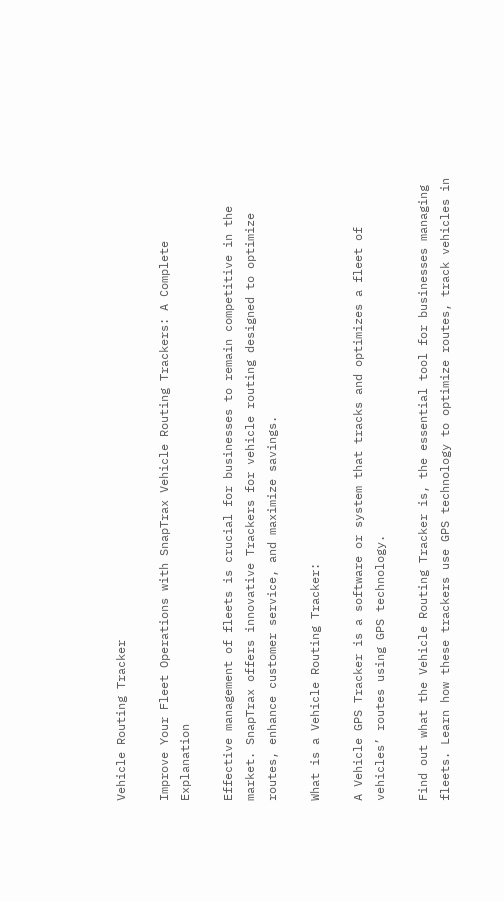Vehicle Routing Tracker

Improve Your Fleet Operations with SnapTrax Vehicle Routing Trackers: A Complete Explanation

Effective management of fleets is crucial for businesses to remain competitive in the market. SnapTrax offers innovative Trackers for vehicle routing designed to optimize routes, enhance customer service, and maximize savings.

What is a Vehicle Routing Tracker:

A Vehicle GPS Tracker is a software or system that tracks and optimizes a fleet of vehicles’ routes using GPS technology.

Find out what the Vehicle Routing Tracker is, the essential tool for businesses managing fleets. Learn how these trackers use GPS technology to optimize routes, track vehicles in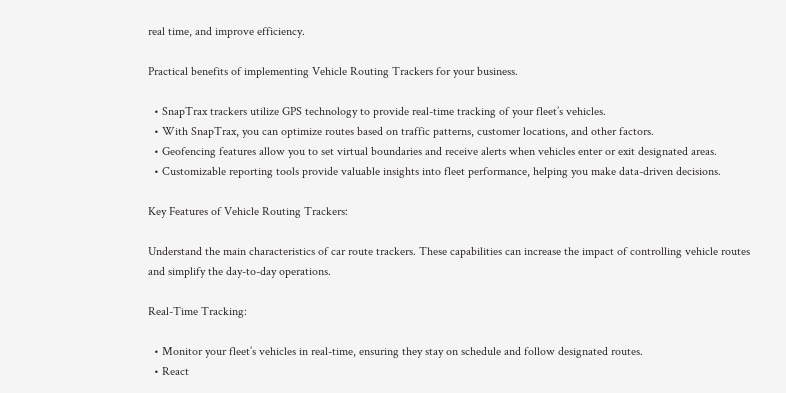real time, and improve efficiency.

Practical benefits of implementing Vehicle Routing Trackers for your business.

  • SnapTrax trackers utilize GPS technology to provide real-time tracking of your fleet’s vehicles.
  • With SnapTrax, you can optimize routes based on traffic patterns, customer locations, and other factors.
  • Geofencing features allow you to set virtual boundaries and receive alerts when vehicles enter or exit designated areas.
  • Customizable reporting tools provide valuable insights into fleet performance, helping you make data-driven decisions.

Key Features of Vehicle Routing Trackers:

Understand the main characteristics of car route trackers. These capabilities can increase the impact of controlling vehicle routes and simplify the day-to-day operations.

Real-Time Tracking:

  • Monitor your fleet’s vehicles in real-time, ensuring they stay on schedule and follow designated routes.
  • React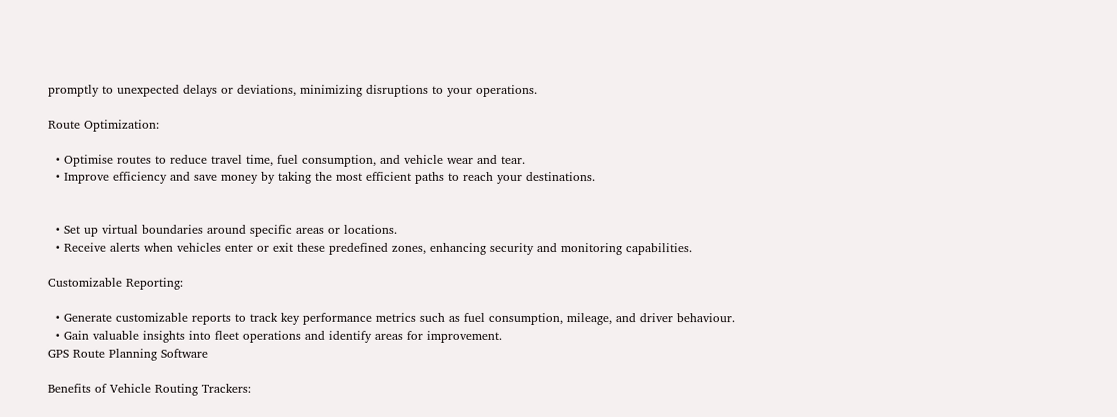promptly to unexpected delays or deviations, minimizing disruptions to your operations.

Route Optimization:

  • Optimise routes to reduce travel time, fuel consumption, and vehicle wear and tear.
  • Improve efficiency and save money by taking the most efficient paths to reach your destinations.


  • Set up virtual boundaries around specific areas or locations.
  • Receive alerts when vehicles enter or exit these predefined zones, enhancing security and monitoring capabilities.

Customizable Reporting:

  • Generate customizable reports to track key performance metrics such as fuel consumption, mileage, and driver behaviour.
  • Gain valuable insights into fleet operations and identify areas for improvement.
GPS Route Planning Software

Benefits of Vehicle Routing Trackers: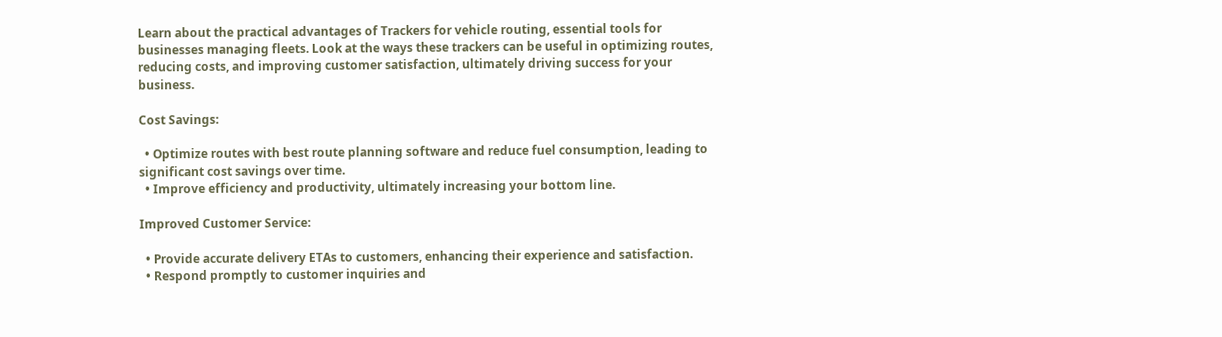Learn about the practical advantages of Trackers for vehicle routing, essential tools for businesses managing fleets. Look at the ways these trackers can be useful in optimizing routes, reducing costs, and improving customer satisfaction, ultimately driving success for your business.

Cost Savings:

  • Optimize routes with best route planning software and reduce fuel consumption, leading to significant cost savings over time.
  • Improve efficiency and productivity, ultimately increasing your bottom line.

Improved Customer Service:

  • Provide accurate delivery ETAs to customers, enhancing their experience and satisfaction.
  • Respond promptly to customer inquiries and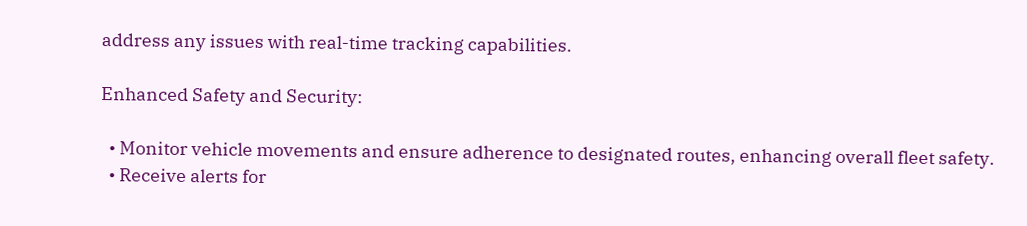address any issues with real-time tracking capabilities.

Enhanced Safety and Security:

  • Monitor vehicle movements and ensure adherence to designated routes, enhancing overall fleet safety.
  • Receive alerts for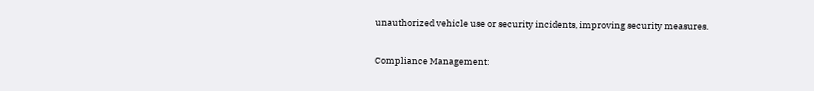unauthorized vehicle use or security incidents, improving security measures.

Compliance Management: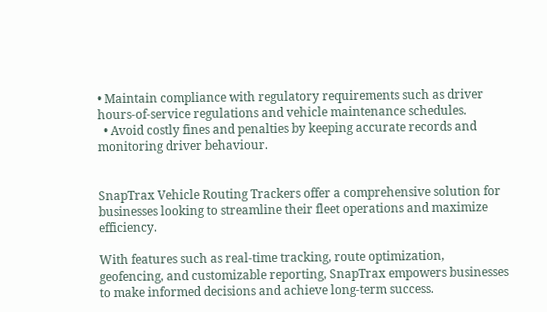• Maintain compliance with regulatory requirements such as driver hours-of-service regulations and vehicle maintenance schedules.
  • Avoid costly fines and penalties by keeping accurate records and monitoring driver behaviour.


SnapTrax Vehicle Routing Trackers offer a comprehensive solution for businesses looking to streamline their fleet operations and maximize efficiency.

With features such as real-time tracking, route optimization, geofencing, and customizable reporting, SnapTrax empowers businesses to make informed decisions and achieve long-term success.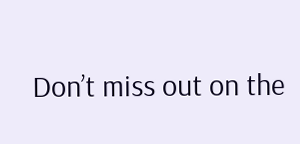Don’t miss out on the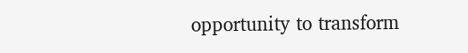opportunity to transform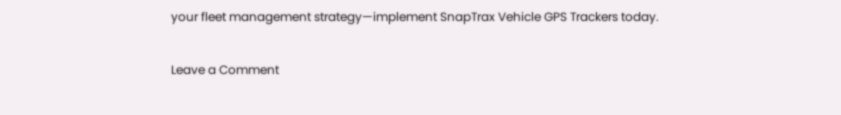your fleet management strategy—implement SnapTrax Vehicle GPS Trackers today.

Leave a Comment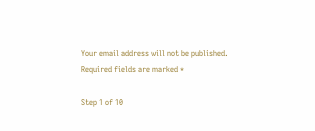Your email address will not be published. Required fields are marked *

Step 1 of 10